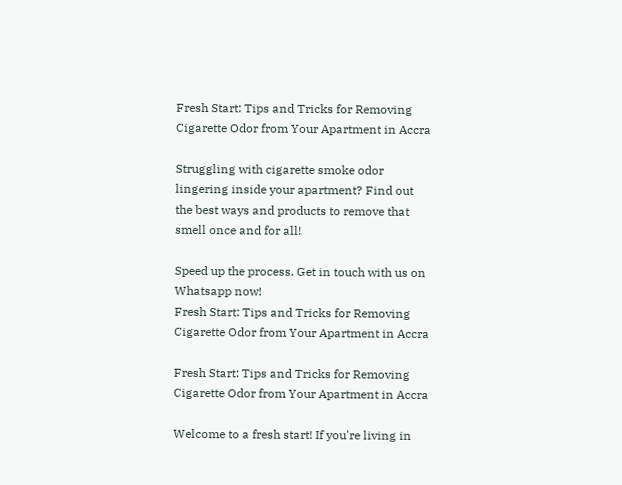Fresh Start: Tips and Tricks for Removing Cigarette Odor from Your Apartment in Accra

Struggling with cigarette smoke odor lingering inside your apartment? Find out the best ways and products to remove that smell once and for all!

Speed up the process. Get in touch with us on Whatsapp now!
Fresh Start: Tips and Tricks for Removing Cigarette Odor from Your Apartment in Accra

Fresh Start: Tips and Tricks for Removing Cigarette Odor from Your Apartment in Accra

Welcome to a fresh start! If you're living in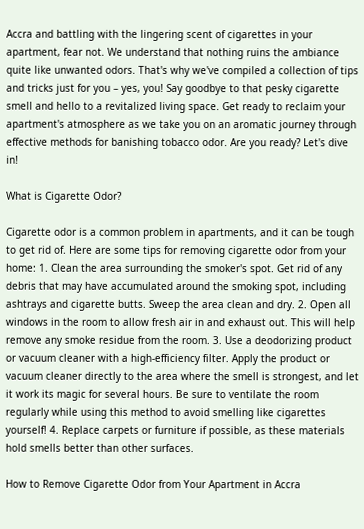Accra and battling with the lingering scent of cigarettes in your apartment, fear not. We understand that nothing ruins the ambiance quite like unwanted odors. That's why we've compiled a collection of tips and tricks just for you – yes, you! Say goodbye to that pesky cigarette smell and hello to a revitalized living space. Get ready to reclaim your apartment's atmosphere as we take you on an aromatic journey through effective methods for banishing tobacco odor. Are you ready? Let's dive in!

What is Cigarette Odor?

Cigarette odor is a common problem in apartments, and it can be tough to get rid of. Here are some tips for removing cigarette odor from your home: 1. Clean the area surrounding the smoker's spot. Get rid of any debris that may have accumulated around the smoking spot, including ashtrays and cigarette butts. Sweep the area clean and dry. 2. Open all windows in the room to allow fresh air in and exhaust out. This will help remove any smoke residue from the room. 3. Use a deodorizing product or vacuum cleaner with a high-efficiency filter. Apply the product or vacuum cleaner directly to the area where the smell is strongest, and let it work its magic for several hours. Be sure to ventilate the room regularly while using this method to avoid smelling like cigarettes yourself! 4. Replace carpets or furniture if possible, as these materials hold smells better than other surfaces.

How to Remove Cigarette Odor from Your Apartment in Accra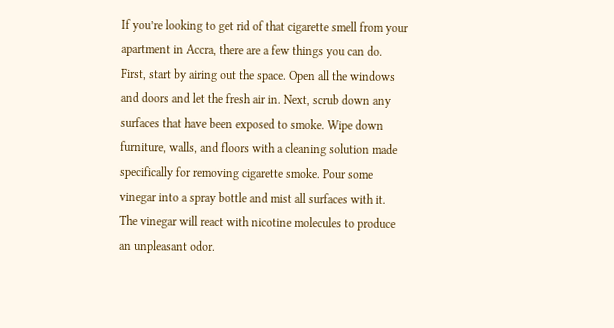If you’re looking to get rid of that cigarette smell from your apartment in Accra, there are a few things you can do. First, start by airing out the space. Open all the windows and doors and let the fresh air in. Next, scrub down any surfaces that have been exposed to smoke. Wipe down furniture, walls, and floors with a cleaning solution made specifically for removing cigarette smoke. Pour some vinegar into a spray bottle and mist all surfaces with it. The vinegar will react with nicotine molecules to produce an unpleasant odor.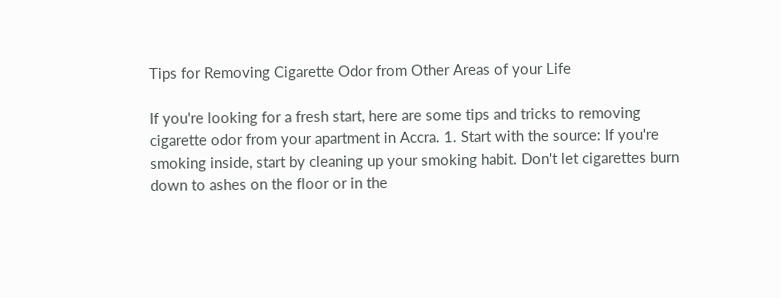Tips for Removing Cigarette Odor from Other Areas of your Life

If you're looking for a fresh start, here are some tips and tricks to removing cigarette odor from your apartment in Accra. 1. Start with the source: If you're smoking inside, start by cleaning up your smoking habit. Don't let cigarettes burn down to ashes on the floor or in the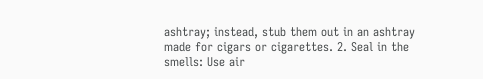ashtray; instead, stub them out in an ashtray made for cigars or cigarettes. 2. Seal in the smells: Use air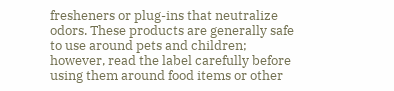fresheners or plug-ins that neutralize odors. These products are generally safe to use around pets and children; however, read the label carefully before using them around food items or other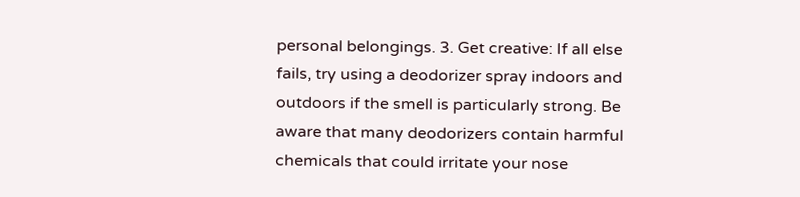personal belongings. 3. Get creative: If all else fails, try using a deodorizer spray indoors and outdoors if the smell is particularly strong. Be aware that many deodorizers contain harmful chemicals that could irritate your nose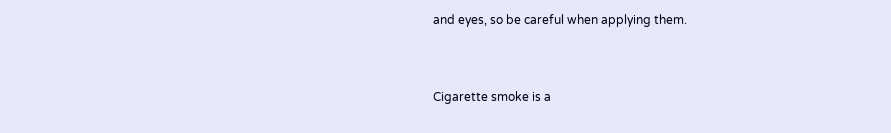and eyes, so be careful when applying them.


Cigarette smoke is a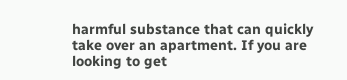harmful substance that can quickly take over an apartment. If you are looking to get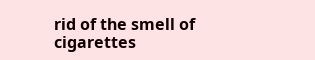rid of the smell of cigarettes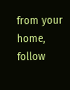from your home, follow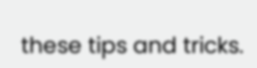these tips and tricks.